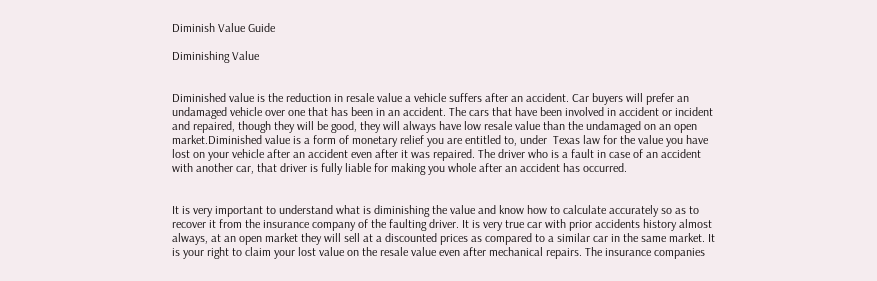Diminish Value Guide

Diminishing Value


Diminished value is the reduction in resale value a vehicle suffers after an accident. Car buyers will prefer an undamaged vehicle over one that has been in an accident. The cars that have been involved in accident or incident and repaired, though they will be good, they will always have low resale value than the undamaged on an open market.Diminished value is a form of monetary relief you are entitled to, under  Texas law for the value you have lost on your vehicle after an accident even after it was repaired. The driver who is a fault in case of an accident with another car, that driver is fully liable for making you whole after an accident has occurred.


It is very important to understand what is diminishing the value and know how to calculate accurately so as to recover it from the insurance company of the faulting driver. It is very true car with prior accidents history almost always, at an open market they will sell at a discounted prices as compared to a similar car in the same market. It is your right to claim your lost value on the resale value even after mechanical repairs. The insurance companies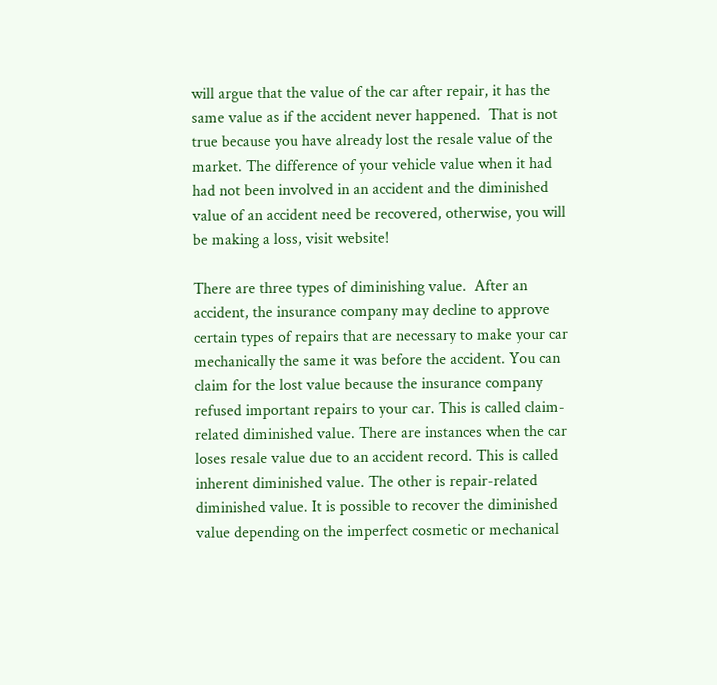will argue that the value of the car after repair, it has the same value as if the accident never happened.  That is not true because you have already lost the resale value of the market. The difference of your vehicle value when it had had not been involved in an accident and the diminished value of an accident need be recovered, otherwise, you will be making a loss, visit website!

There are three types of diminishing value.  After an accident, the insurance company may decline to approve certain types of repairs that are necessary to make your car mechanically the same it was before the accident. You can claim for the lost value because the insurance company refused important repairs to your car. This is called claim-related diminished value. There are instances when the car loses resale value due to an accident record. This is called inherent diminished value. The other is repair-related diminished value. It is possible to recover the diminished value depending on the imperfect cosmetic or mechanical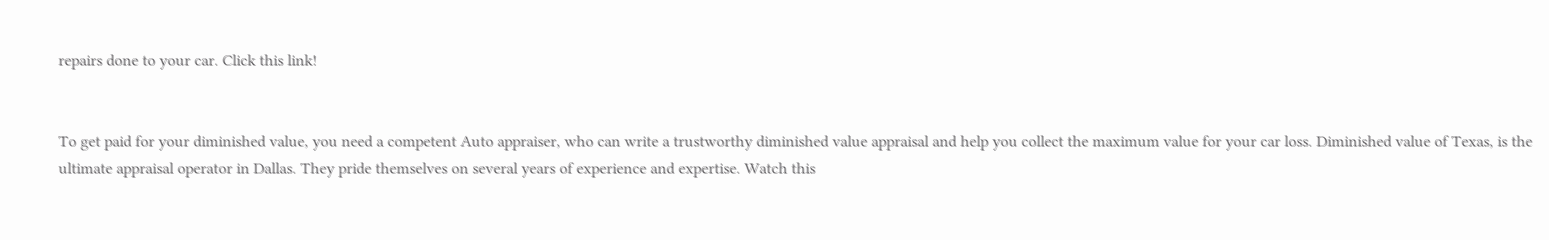repairs done to your car. Click this link!


To get paid for your diminished value, you need a competent Auto appraiser, who can write a trustworthy diminished value appraisal and help you collect the maximum value for your car loss. Diminished value of Texas, is the ultimate appraisal operator in Dallas. They pride themselves on several years of experience and expertise. Watch this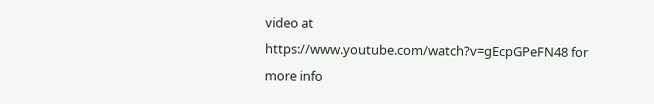video at https://www.youtube.com/watch?v=gEcpGPeFN48 for more info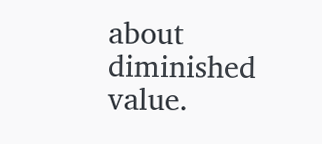about diminished value.